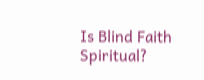Is Blind Faith Spiritual?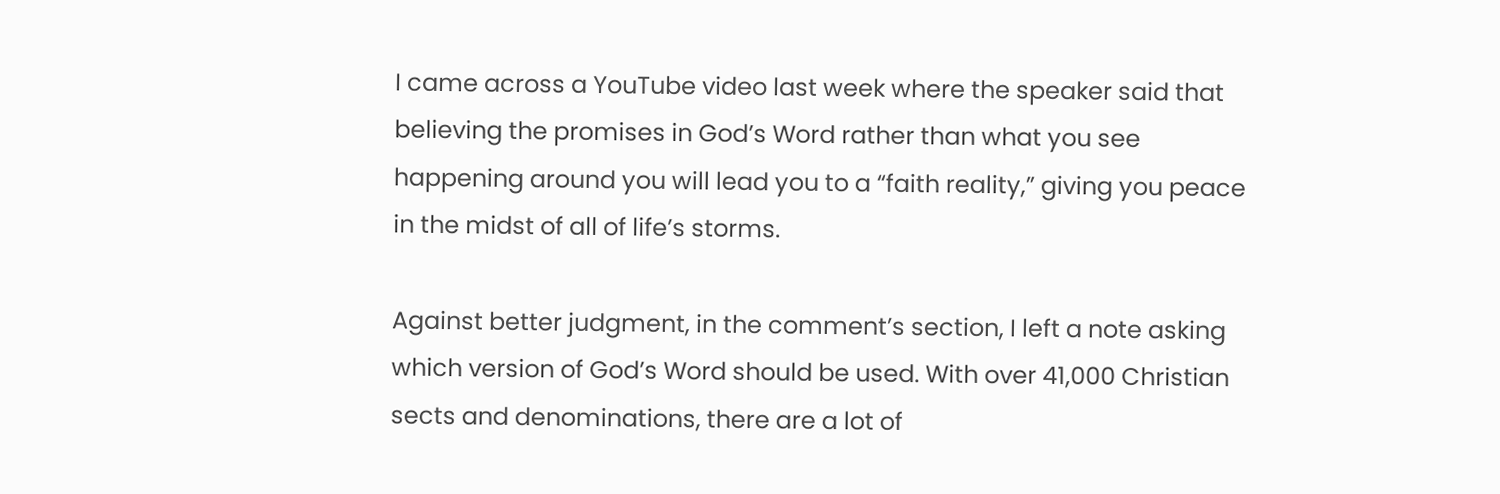I came across a YouTube video last week where the speaker said that believing the promises in God’s Word rather than what you see happening around you will lead you to a “faith reality,” giving you peace in the midst of all of life’s storms.

Against better judgment, in the comment’s section, I left a note asking which version of God’s Word should be used. With over 41,000 Christian sects and denominations, there are a lot of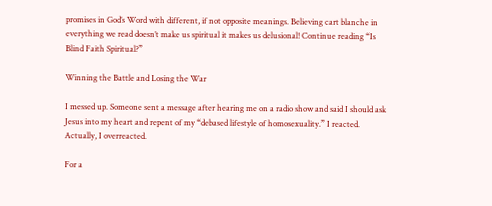promises in God’s Word with different, if not opposite meanings. Believing cart blanche in everything we read doesn’t make us spiritual it makes us delusional! Continue reading “Is Blind Faith Spiritual?”

Winning the Battle and Losing the War

I messed up. Someone sent a message after hearing me on a radio show and said I should ask Jesus into my heart and repent of my “debased lifestyle of homosexuality.” I reacted. Actually, I overreacted.

For a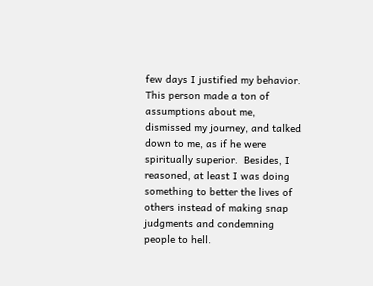few days I justified my behavior. This person made a ton of assumptions about me, dismissed my journey, and talked down to me, as if he were spiritually superior.  Besides, I reasoned, at least I was doing something to better the lives of others instead of making snap judgments and condemning people to hell.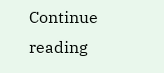Continue reading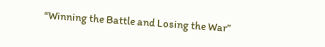“Winning the Battle and Losing the War”